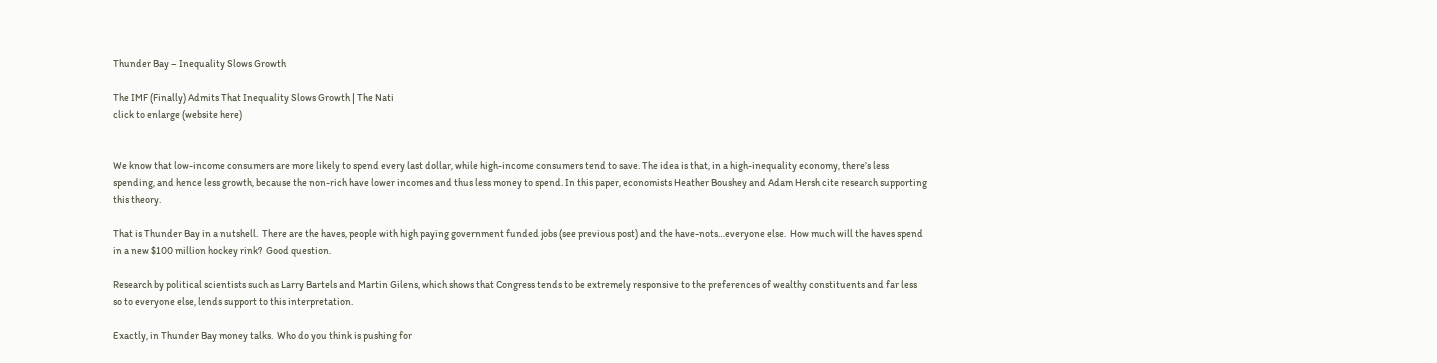Thunder Bay – Inequality Slows Growth

The IMF (Finally) Admits That Inequality Slows Growth | The Nati
click to enlarge (website here)


We know that low-income consumers are more likely to spend every last dollar, while high-income consumers tend to save. The idea is that, in a high-inequality economy, there’s less spending, and hence less growth, because the non-rich have lower incomes and thus less money to spend. In this paper, economists Heather Boushey and Adam Hersh cite research supporting this theory.

That is Thunder Bay in a nutshell.  There are the haves, people with high paying government funded jobs (see previous post) and the have-nots…everyone else.  How much will the haves spend in a new $100 million hockey rink?  Good question.

Research by political scientists such as Larry Bartels and Martin Gilens, which shows that Congress tends to be extremely responsive to the preferences of wealthy constituents and far less so to everyone else, lends support to this interpretation.

Exactly, in Thunder Bay money talks.  Who do you think is pushing for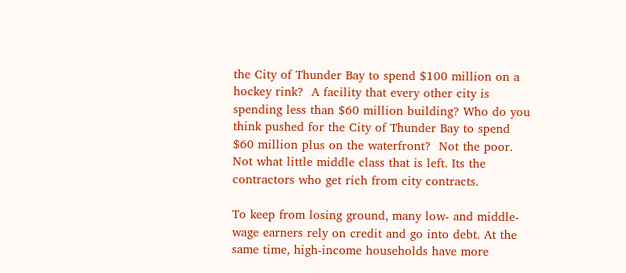the City of Thunder Bay to spend $100 million on a hockey rink?  A facility that every other city is spending less than $60 million building? Who do you think pushed for the City of Thunder Bay to spend $60 million plus on the waterfront?  Not the poor. Not what little middle class that is left. Its the contractors who get rich from city contracts.

To keep from losing ground, many low- and middle-wage earners rely on credit and go into debt. At the same time, high-income households have more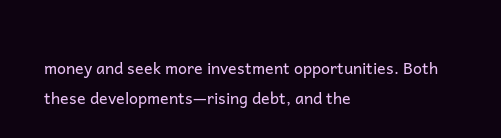money and seek more investment opportunities. Both these developments—rising debt, and the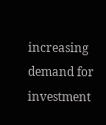increasing demand for investment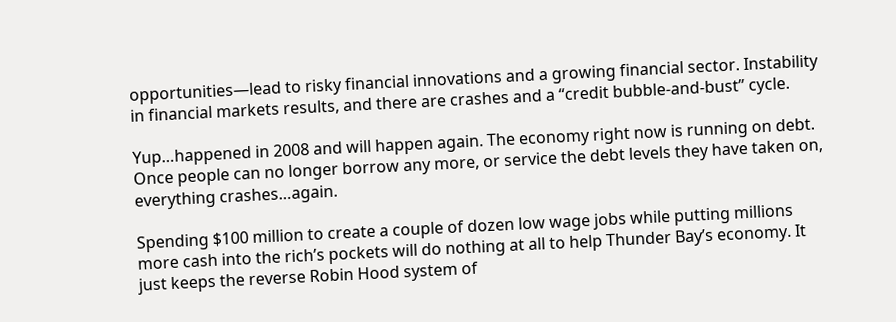opportunities—lead to risky financial innovations and a growing financial sector. Instability in financial markets results, and there are crashes and a “credit bubble-and-bust” cycle.

Yup…happened in 2008 and will happen again. The economy right now is running on debt. Once people can no longer borrow any more, or service the debt levels they have taken on, everything crashes…again.

Spending $100 million to create a couple of dozen low wage jobs while putting millions more cash into the rich’s pockets will do nothing at all to help Thunder Bay’s economy. It just keeps the reverse Robin Hood system of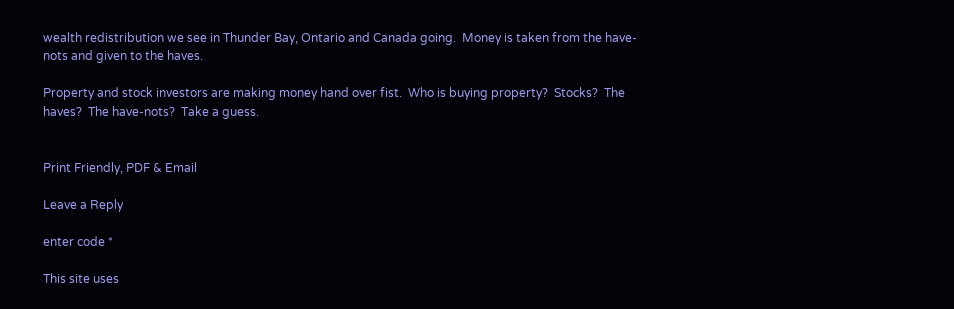wealth redistribution we see in Thunder Bay, Ontario and Canada going.  Money is taken from the have-nots and given to the haves.

Property and stock investors are making money hand over fist.  Who is buying property?  Stocks?  The haves?  The have-nots?  Take a guess.


Print Friendly, PDF & Email

Leave a Reply

enter code *

This site uses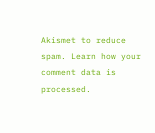Akismet to reduce spam. Learn how your comment data is processed.